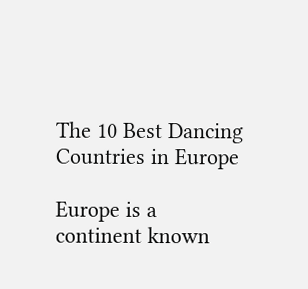The 10 Best Dancing Countries in Europe

Europe is a continent known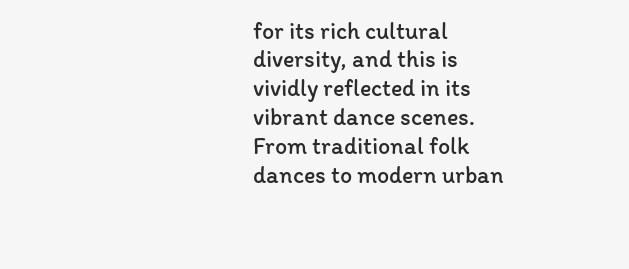for its rich cultural diversity, and this is vividly reflected in its vibrant dance scenes. From traditional folk dances to modern urban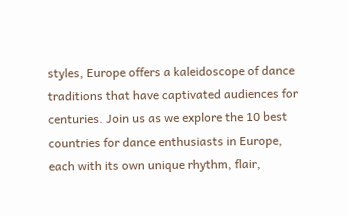styles, Europe offers a kaleidoscope of dance traditions that have captivated audiences for centuries. Join us as we explore the 10 best countries for dance enthusiasts in Europe, each with its own unique rhythm, flair,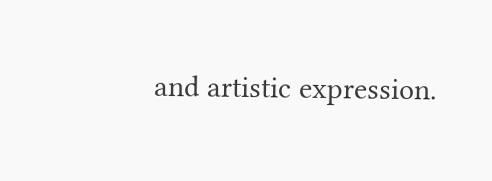and artistic expression.